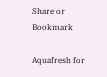Share or Bookmark

Aquafresh for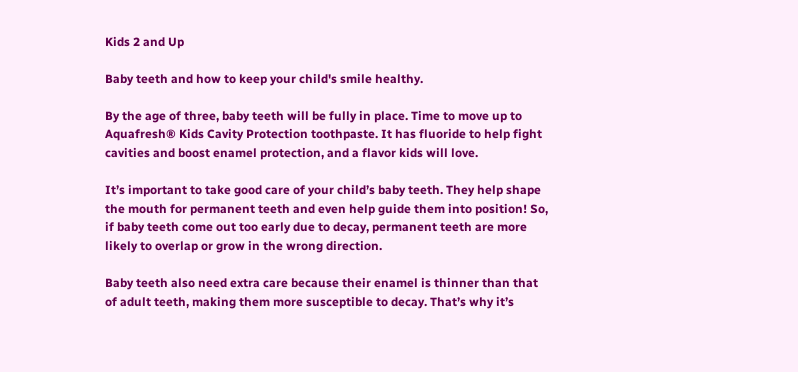Kids 2 and Up

Baby teeth and how to keep your child's smile healthy.

By the age of three, baby teeth will be fully in place. Time to move up to Aquafresh® Kids Cavity Protection toothpaste. It has fluoride to help fight cavities and boost enamel protection, and a flavor kids will love.

It’s important to take good care of your child’s baby teeth. They help shape the mouth for permanent teeth and even help guide them into position! So, if baby teeth come out too early due to decay, permanent teeth are more likely to overlap or grow in the wrong direction.

Baby teeth also need extra care because their enamel is thinner than that of adult teeth, making them more susceptible to decay. That’s why it’s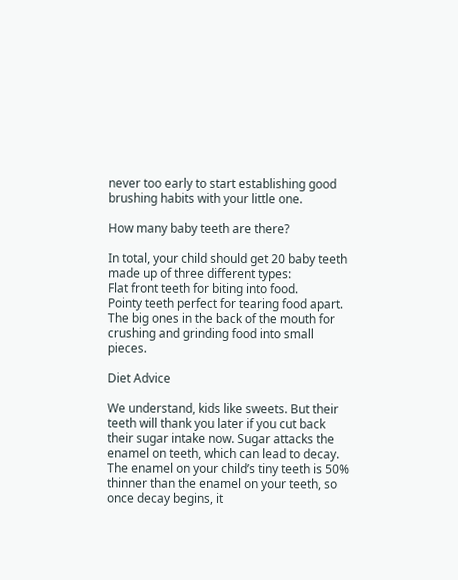never too early to start establishing good brushing habits with your little one.

How many baby teeth are there?

In total, your child should get 20 baby teeth made up of three different types:
Flat front teeth for biting into food.
Pointy teeth perfect for tearing food apart.
The big ones in the back of the mouth for crushing and grinding food into small pieces.

Diet Advice

We understand, kids like sweets. But their teeth will thank you later if you cut back their sugar intake now. Sugar attacks the enamel on teeth, which can lead to decay. The enamel on your child’s tiny teeth is 50% thinner than the enamel on your teeth, so once decay begins, it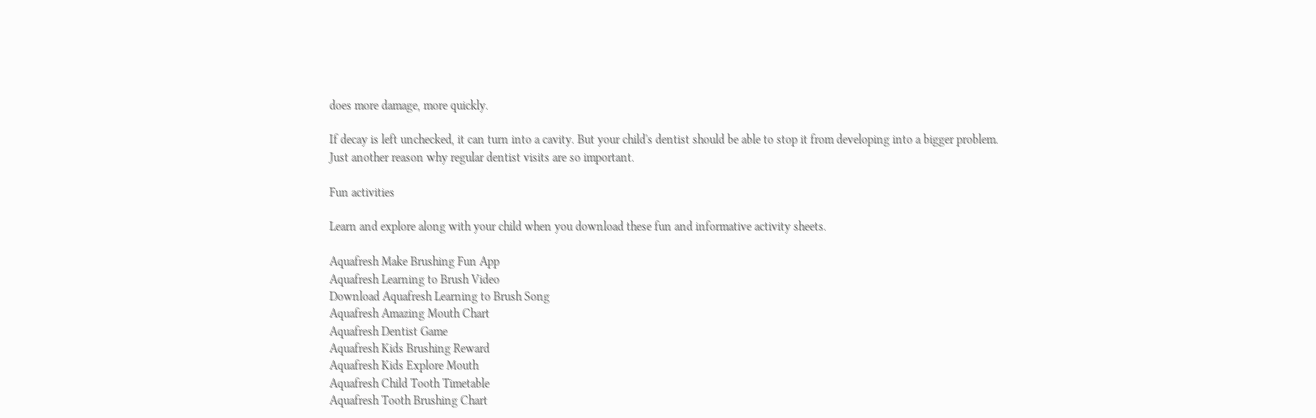does more damage, more quickly.

If decay is left unchecked, it can turn into a cavity. But your child's dentist should be able to stop it from developing into a bigger problem. Just another reason why regular dentist visits are so important.

Fun activities

Learn and explore along with your child when you download these fun and informative activity sheets.

Aquafresh Make Brushing Fun App
Aquafresh Learning to Brush Video
Download Aquafresh Learning to Brush Song
Aquafresh Amazing Mouth Chart
Aquafresh Dentist Game
Aquafresh Kids Brushing Reward
Aquafresh Kids Explore Mouth
Aquafresh Child Tooth Timetable
Aquafresh Tooth Brushing Chart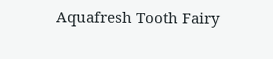Aquafresh Tooth Fairy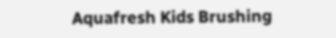Aquafresh Kids Brushing